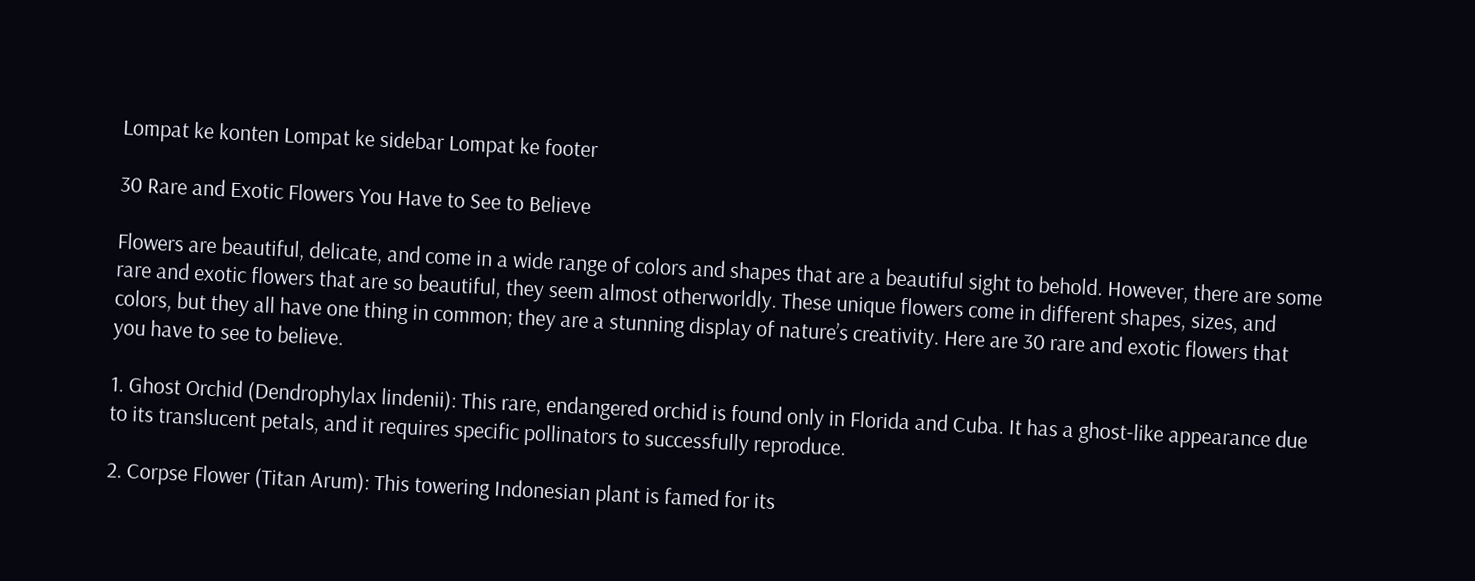Lompat ke konten Lompat ke sidebar Lompat ke footer

30 Rare and Exotic Flowers You Have to See to Believe

Flowers are beautiful, delicate, and come in a wide range of colors and shapes that are a beautiful sight to behold. However, there are some rare and exotic flowers that are so beautiful, they seem almost otherworldly. These unique flowers come in different shapes, sizes, and colors, but they all have one thing in common; they are a stunning display of nature’s creativity. Here are 30 rare and exotic flowers that you have to see to believe.

1. Ghost Orchid (Dendrophylax lindenii): This rare, endangered orchid is found only in Florida and Cuba. It has a ghost-like appearance due to its translucent petals, and it requires specific pollinators to successfully reproduce.

2. Corpse Flower (Titan Arum): This towering Indonesian plant is famed for its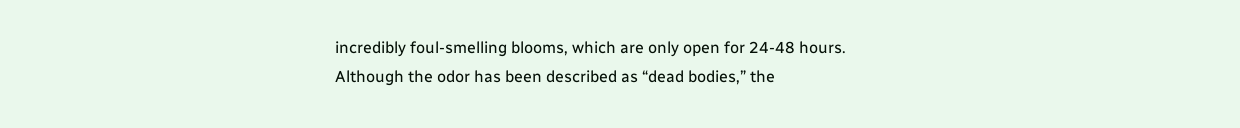incredibly foul-smelling blooms, which are only open for 24-48 hours. Although the odor has been described as “dead bodies,” the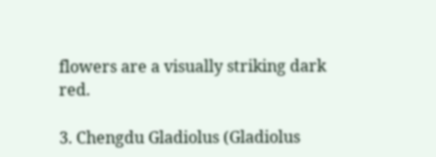flowers are a visually striking dark red.

3. Chengdu Gladiolus (Gladiolus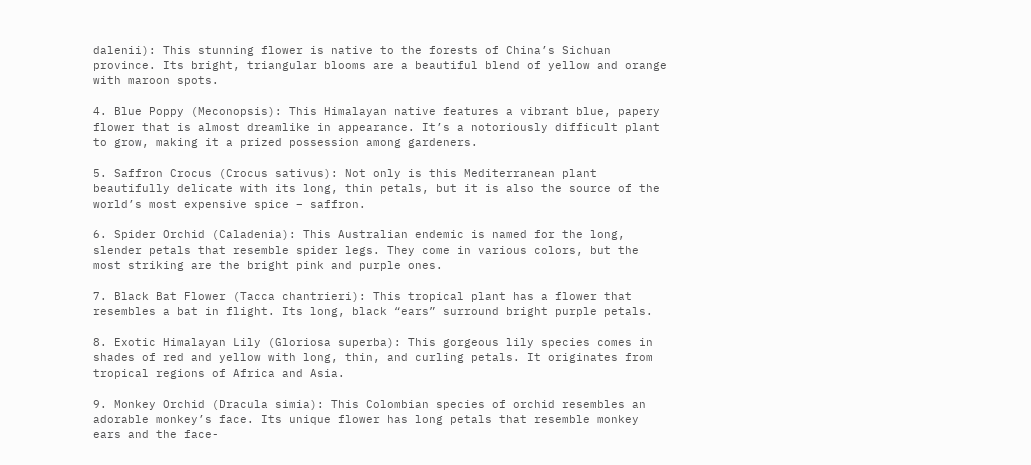dalenii): This stunning flower is native to the forests of China’s Sichuan province. Its bright, triangular blooms are a beautiful blend of yellow and orange with maroon spots.

4. Blue Poppy (Meconopsis): This Himalayan native features a vibrant blue, papery flower that is almost dreamlike in appearance. It’s a notoriously difficult plant to grow, making it a prized possession among gardeners.

5. Saffron Crocus (Crocus sativus): Not only is this Mediterranean plant beautifully delicate with its long, thin petals, but it is also the source of the world’s most expensive spice – saffron.

6. Spider Orchid (Caladenia): This Australian endemic is named for the long, slender petals that resemble spider legs. They come in various colors, but the most striking are the bright pink and purple ones.

7. Black Bat Flower (Tacca chantrieri): This tropical plant has a flower that resembles a bat in flight. Its long, black “ears” surround bright purple petals.

8. Exotic Himalayan Lily (Gloriosa superba): This gorgeous lily species comes in shades of red and yellow with long, thin, and curling petals. It originates from tropical regions of Africa and Asia.

9. Monkey Orchid (Dracula simia): This Colombian species of orchid resembles an adorable monkey’s face. Its unique flower has long petals that resemble monkey ears and the face-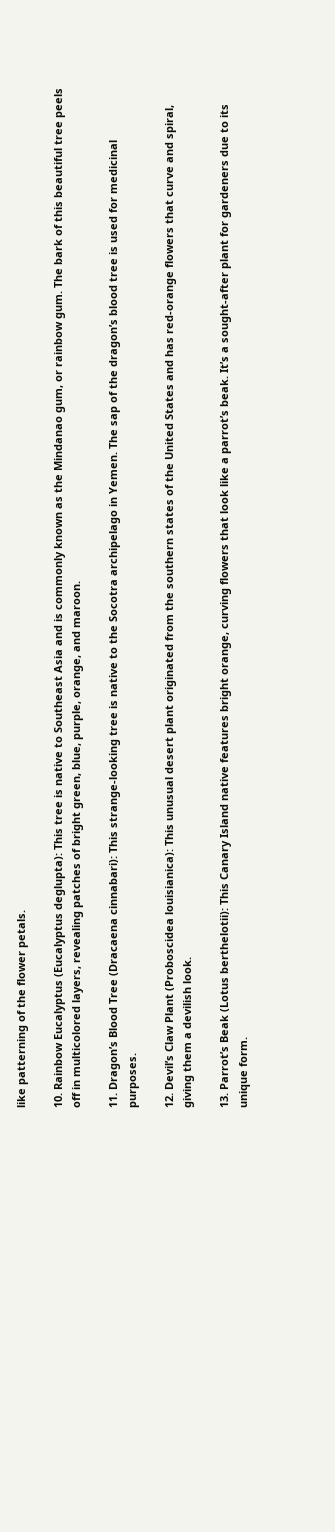like patterning of the flower petals.

10. Rainbow Eucalyptus (Eucalyptus deglupta): This tree is native to Southeast Asia and is commonly known as the Mindanao gum, or rainbow gum. The bark of this beautiful tree peels off in multicolored layers, revealing patches of bright green, blue, purple, orange, and maroon.

11. Dragon’s Blood Tree (Dracaena cinnabari): This strange-looking tree is native to the Socotra archipelago in Yemen. The sap of the dragon’s blood tree is used for medicinal purposes.

12. Devil’s Claw Plant (Proboscidea louisianica): This unusual desert plant originated from the southern states of the United States and has red-orange flowers that curve and spiral, giving them a devilish look.

13. Parrot’s Beak (Lotus berthelotii): This Canary Island native features bright orange, curving flowers that look like a parrot’s beak. It’s a sought-after plant for gardeners due to its unique form.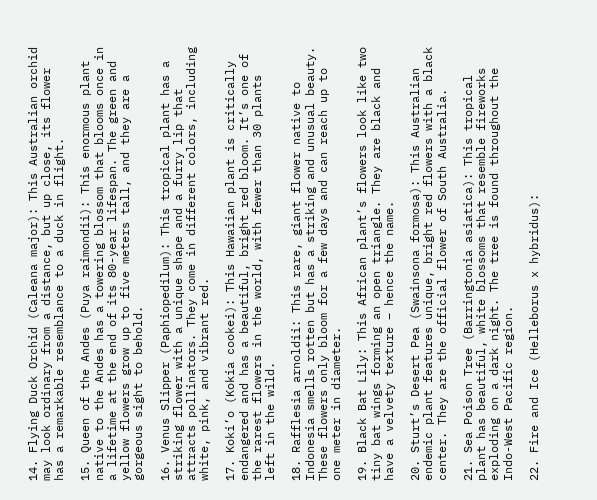14. Flying Duck Orchid (Caleana major): This Australian orchid may look ordinary from a distance, but up close, its flower has a remarkable resemblance to a duck in flight.

15. Queen of the Andes (Puya raimondii): This enormous plant native to the Andes has a towering blossom that blooms once in a lifetime at the end of its 80-year lifespan. The green and yellow flowers grow up to five meters tall, and they are a gorgeous sight to behold.

16. Venus Slipper (Paphiopedilum): This tropical plant has a striking flower with a unique shape and a furry lip that attracts pollinators. They come in different colors, including white, pink, and vibrant red.

17. Koki’o (Kokia cookei): This Hawaiian plant is critically endangered and has a beautiful, bright red bloom. It’s one of the rarest flowers in the world, with fewer than 30 plants left in the wild.

18. Rafflesia arnoldii: This rare, giant flower native to Indonesia smells rotten but has a striking and unusual beauty. These flowers only bloom for a few days and can reach up to one meter in diameter.

19. Black Bat Lily: This African plant’s flowers look like two tiny bat wings forming an open triangle. They are black and have a velvety texture – hence the name.

20. Sturt’s Desert Pea (Swainsona formosa): This Australian endemic plant features unique, bright red flowers with a black center. They are the official flower of South Australia.

21. Sea Poison Tree (Barringtonia asiatica): This tropical plant has beautiful, white blossoms that resemble fireworks exploding on a dark night. The tree is found throughout the Indo-West Pacific region.

22. Fire and Ice (Helleborus x hybridus):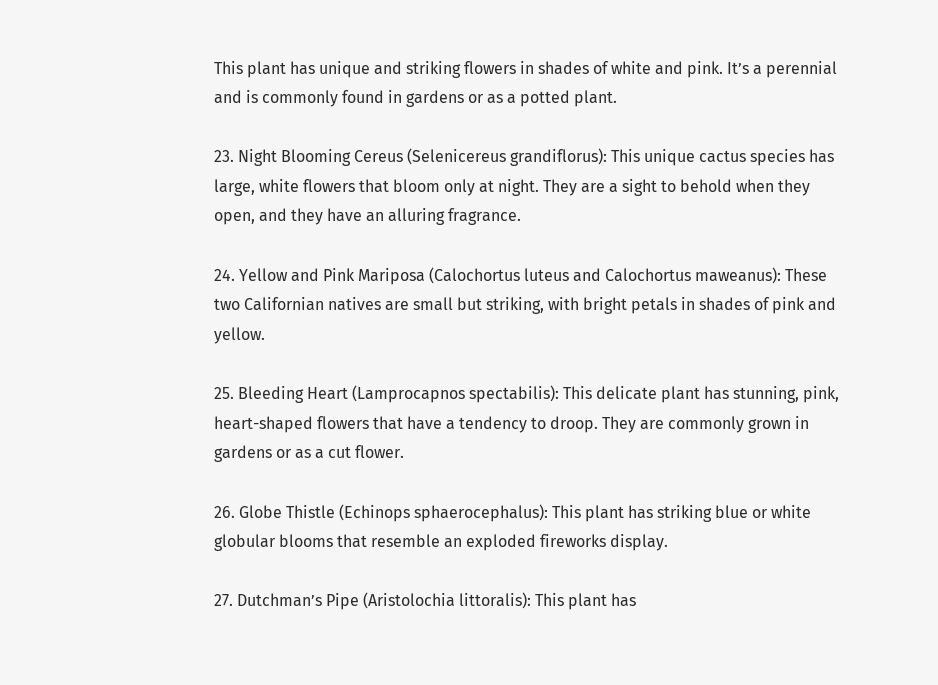This plant has unique and striking flowers in shades of white and pink. It’s a perennial and is commonly found in gardens or as a potted plant.

23. Night Blooming Cereus (Selenicereus grandiflorus): This unique cactus species has large, white flowers that bloom only at night. They are a sight to behold when they open, and they have an alluring fragrance.

24. Yellow and Pink Mariposa (Calochortus luteus and Calochortus maweanus): These two Californian natives are small but striking, with bright petals in shades of pink and yellow.

25. Bleeding Heart (Lamprocapnos spectabilis): This delicate plant has stunning, pink, heart-shaped flowers that have a tendency to droop. They are commonly grown in gardens or as a cut flower.

26. Globe Thistle (Echinops sphaerocephalus): This plant has striking blue or white globular blooms that resemble an exploded fireworks display.

27. Dutchman’s Pipe (Aristolochia littoralis): This plant has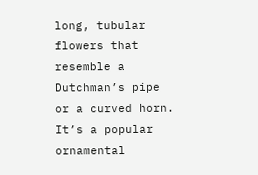long, tubular flowers that resemble a Dutchman’s pipe or a curved horn. It’s a popular ornamental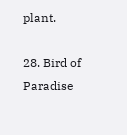plant.

28. Bird of Paradise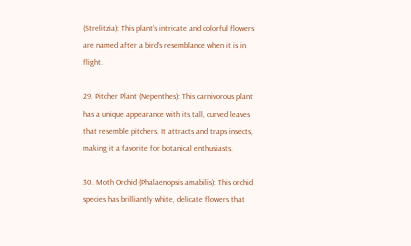(Strelitzia): This plant’s intricate and colorful flowers are named after a bird’s resemblance when it is in flight.

29. Pitcher Plant (Nepenthes): This carnivorous plant has a unique appearance with its tall, curved leaves that resemble pitchers. It attracts and traps insects, making it a favorite for botanical enthusiasts.

30. Moth Orchid (Phalaenopsis amabilis): This orchid species has brilliantly white, delicate flowers that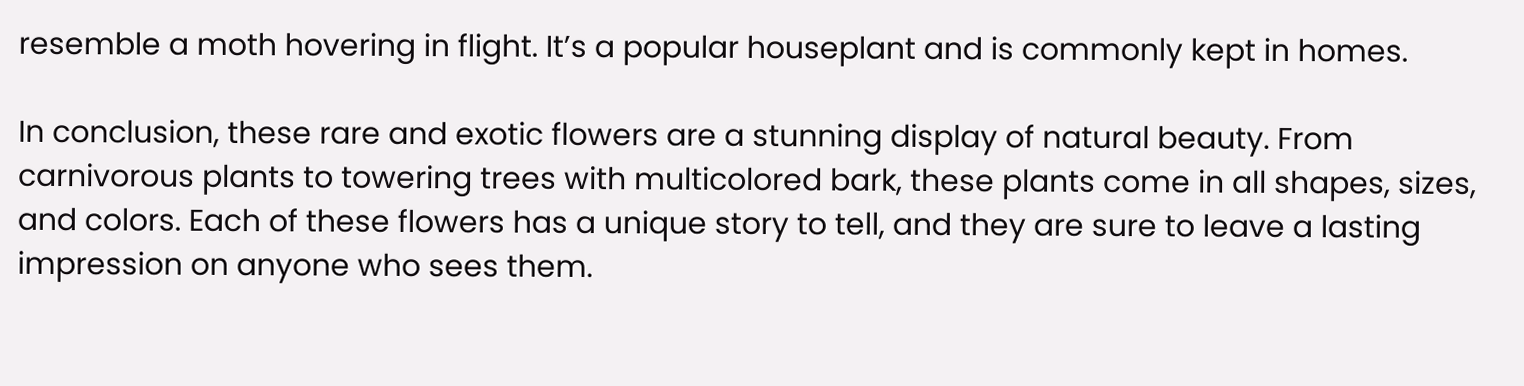resemble a moth hovering in flight. It’s a popular houseplant and is commonly kept in homes.

In conclusion, these rare and exotic flowers are a stunning display of natural beauty. From carnivorous plants to towering trees with multicolored bark, these plants come in all shapes, sizes, and colors. Each of these flowers has a unique story to tell, and they are sure to leave a lasting impression on anyone who sees them.